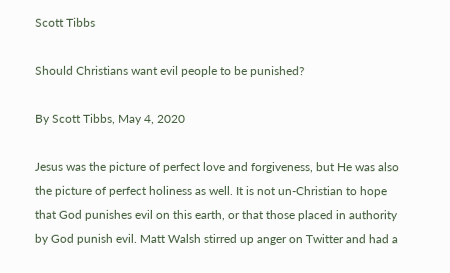Scott Tibbs

Should Christians want evil people to be punished?

By Scott Tibbs, May 4, 2020

Jesus was the picture of perfect love and forgiveness, but He was also the picture of perfect holiness as well. It is not un-Christian to hope that God punishes evil on this earth, or that those placed in authority by God punish evil. Matt Walsh stirred up anger on Twitter and had a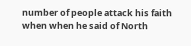number of people attack his faith when when he said of North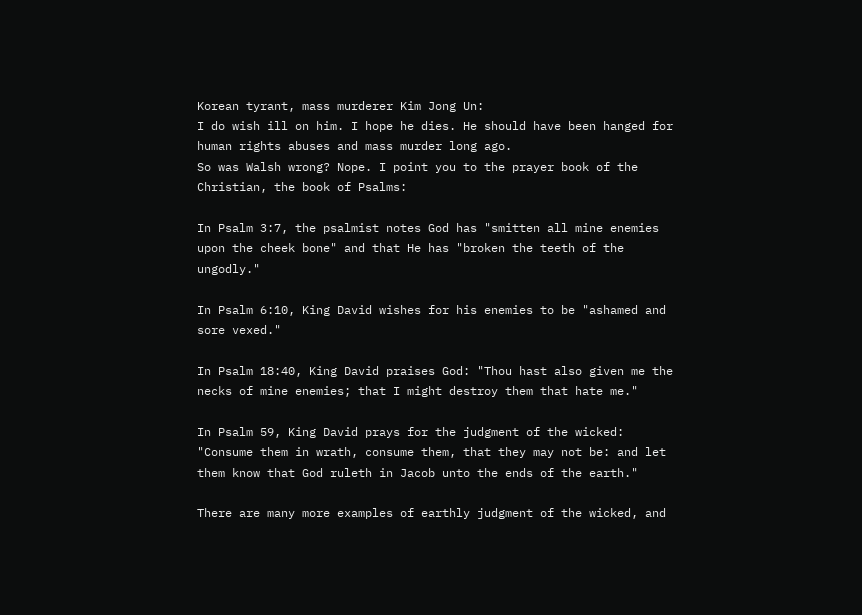Korean tyrant, mass murderer Kim Jong Un:
I do wish ill on him. I hope he dies. He should have been hanged for human rights abuses and mass murder long ago.
So was Walsh wrong? Nope. I point you to the prayer book of the Christian, the book of Psalms:

In Psalm 3:7, the psalmist notes God has "smitten all mine enemies upon the cheek bone" and that He has "broken the teeth of the ungodly."

In Psalm 6:10, King David wishes for his enemies to be "ashamed and sore vexed."

In Psalm 18:40, King David praises God: "Thou hast also given me the necks of mine enemies; that I might destroy them that hate me."

In Psalm 59, King David prays for the judgment of the wicked: "Consume them in wrath, consume them, that they may not be: and let them know that God ruleth in Jacob unto the ends of the earth."

There are many more examples of earthly judgment of the wicked, and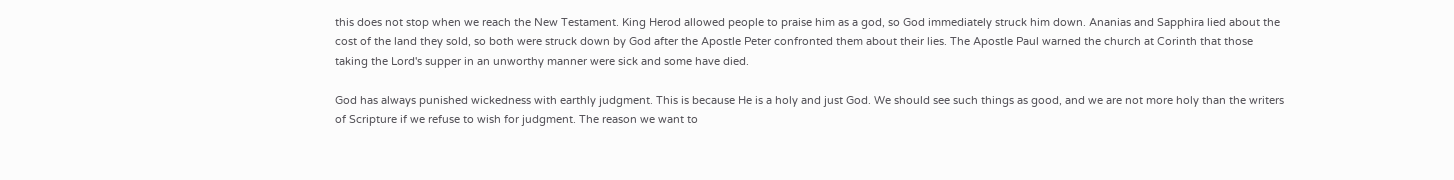this does not stop when we reach the New Testament. King Herod allowed people to praise him as a god, so God immediately struck him down. Ananias and Sapphira lied about the cost of the land they sold, so both were struck down by God after the Apostle Peter confronted them about their lies. The Apostle Paul warned the church at Corinth that those taking the Lord's supper in an unworthy manner were sick and some have died.

God has always punished wickedness with earthly judgment. This is because He is a holy and just God. We should see such things as good, and we are not more holy than the writers of Scripture if we refuse to wish for judgment. The reason we want to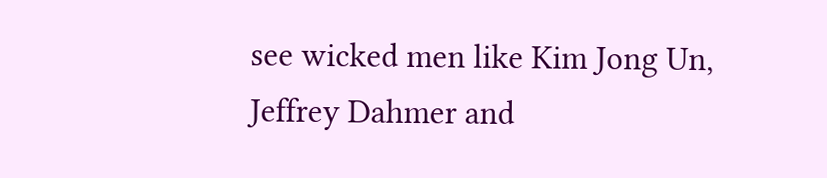see wicked men like Kim Jong Un, Jeffrey Dahmer and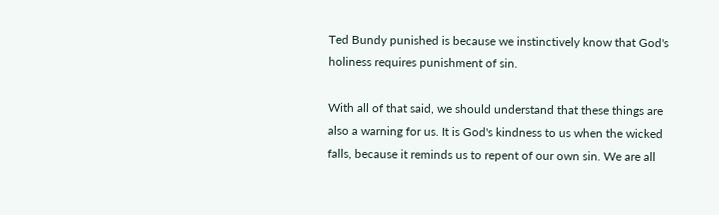Ted Bundy punished is because we instinctively know that God's holiness requires punishment of sin.

With all of that said, we should understand that these things are also a warning for us. It is God's kindness to us when the wicked falls, because it reminds us to repent of our own sin. We are all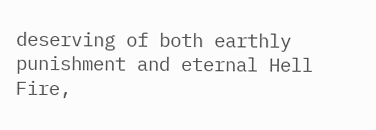deserving of both earthly punishment and eternal Hell Fire,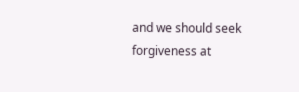and we should seek forgiveness at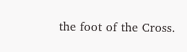the foot of the Cross.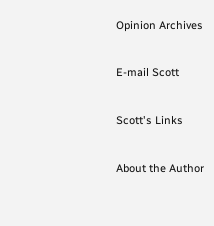Opinion Archives

E-mail Scott

Scott's Links

About the Author